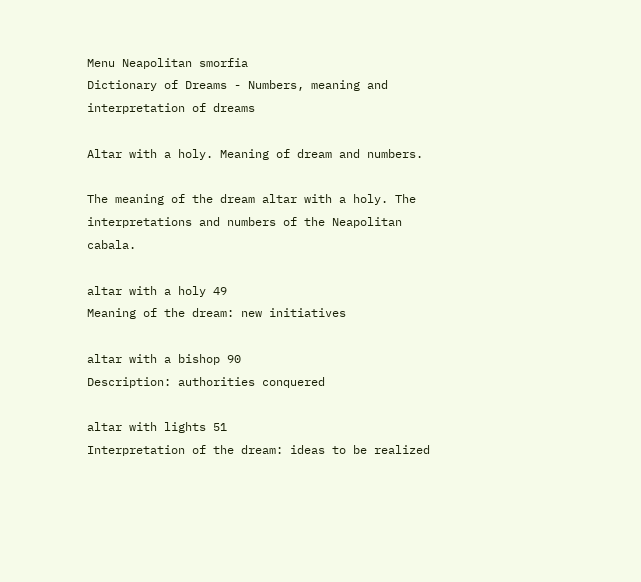Menu Neapolitan smorfia
Dictionary of Dreams - Numbers, meaning and interpretation of dreams

Altar with a holy. Meaning of dream and numbers.

The meaning of the dream altar with a holy. The interpretations and numbers of the Neapolitan cabala.

altar with a holy 49
Meaning of the dream: new initiatives

altar with a bishop 90
Description: authorities conquered

altar with lights 51
Interpretation of the dream: ideas to be realized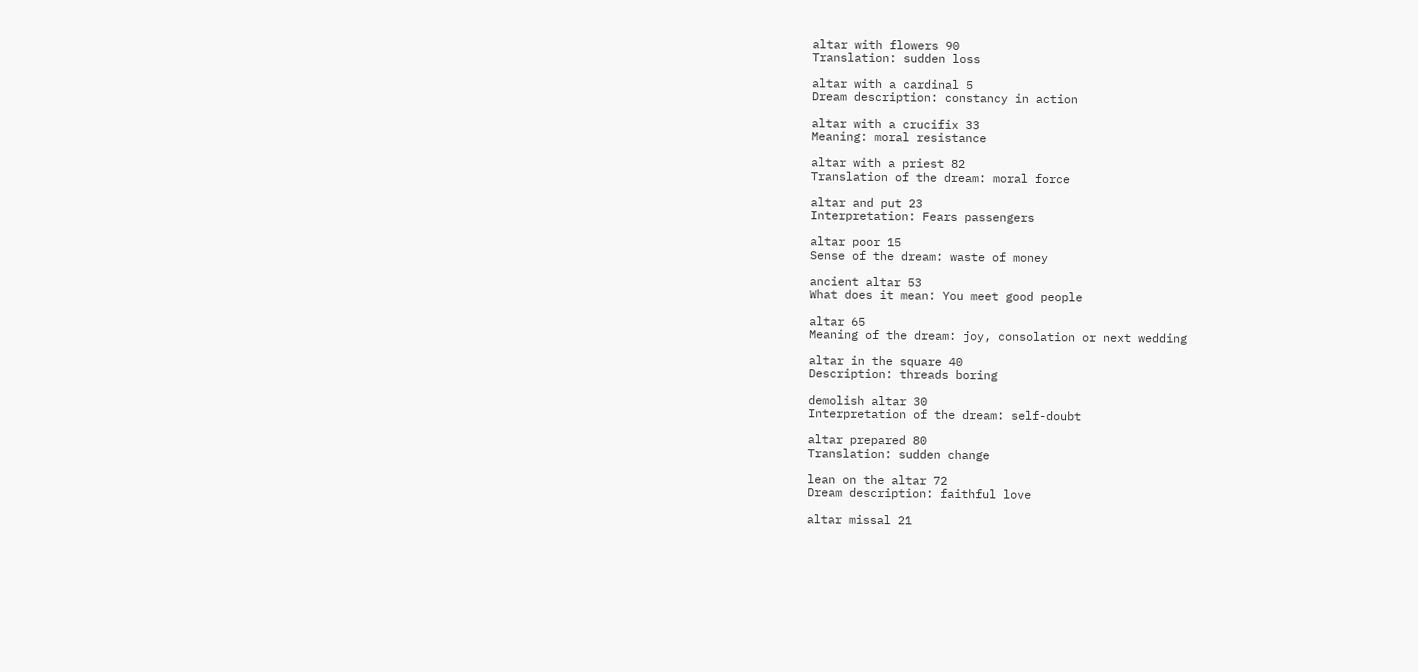altar with flowers 90
Translation: sudden loss

altar with a cardinal 5
Dream description: constancy in action

altar with a crucifix 33
Meaning: moral resistance

altar with a priest 82
Translation of the dream: moral force

altar and put 23
Interpretation: Fears passengers

altar poor 15
Sense of the dream: waste of money

ancient altar 53
What does it mean: You meet good people

altar 65
Meaning of the dream: joy, consolation or next wedding

altar in the square 40
Description: threads boring

demolish altar 30
Interpretation of the dream: self-doubt

altar prepared 80
Translation: sudden change

lean on the altar 72
Dream description: faithful love

altar missal 21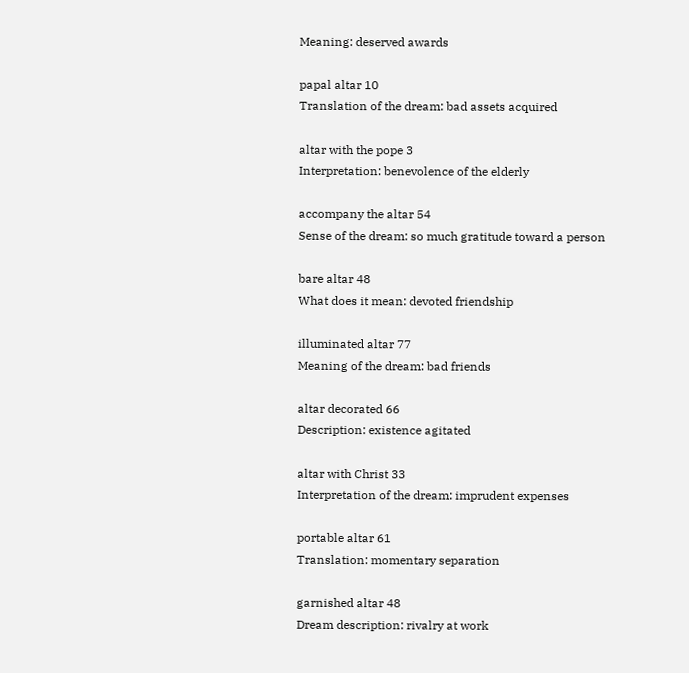Meaning: deserved awards

papal altar 10
Translation of the dream: bad assets acquired

altar with the pope 3
Interpretation: benevolence of the elderly

accompany the altar 54
Sense of the dream: so much gratitude toward a person

bare altar 48
What does it mean: devoted friendship

illuminated altar 77
Meaning of the dream: bad friends

altar decorated 66
Description: existence agitated

altar with Christ 33
Interpretation of the dream: imprudent expenses

portable altar 61
Translation: momentary separation

garnished altar 48
Dream description: rivalry at work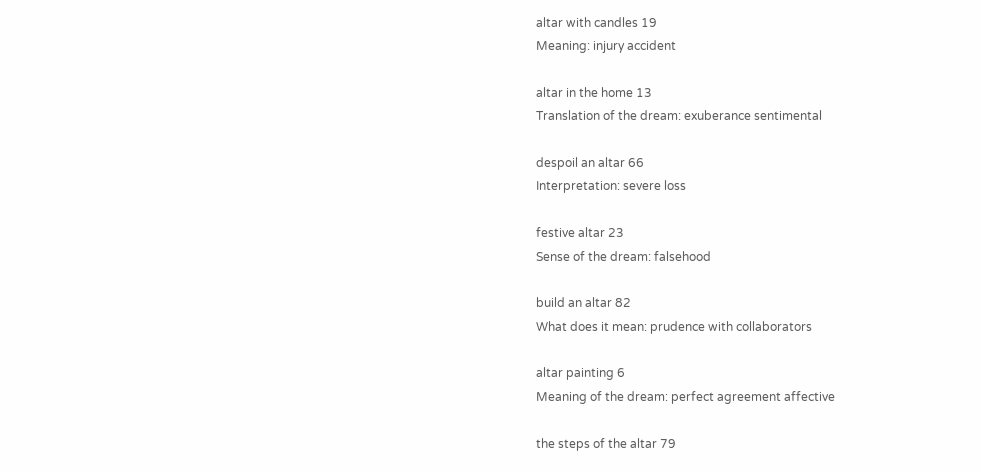altar with candles 19
Meaning: injury accident

altar in the home 13
Translation of the dream: exuberance sentimental

despoil an altar 66
Interpretation: severe loss

festive altar 23
Sense of the dream: falsehood

build an altar 82
What does it mean: prudence with collaborators

altar painting 6
Meaning of the dream: perfect agreement affective

the steps of the altar 79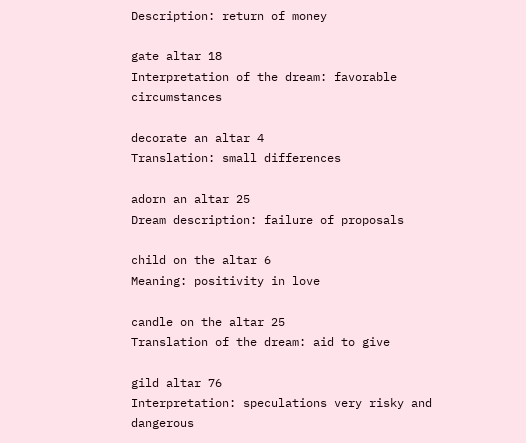Description: return of money

gate altar 18
Interpretation of the dream: favorable circumstances

decorate an altar 4
Translation: small differences

adorn an altar 25
Dream description: failure of proposals

child on the altar 6
Meaning: positivity in love

candle on the altar 25
Translation of the dream: aid to give

gild altar 76
Interpretation: speculations very risky and dangerous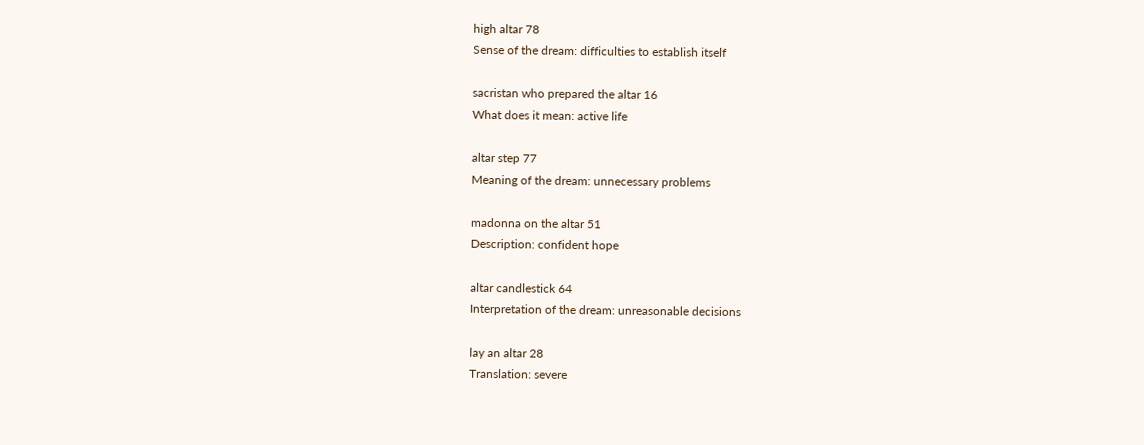high altar 78
Sense of the dream: difficulties to establish itself

sacristan who prepared the altar 16
What does it mean: active life

altar step 77
Meaning of the dream: unnecessary problems

madonna on the altar 51
Description: confident hope

altar candlestick 64
Interpretation of the dream: unreasonable decisions

lay an altar 28
Translation: severe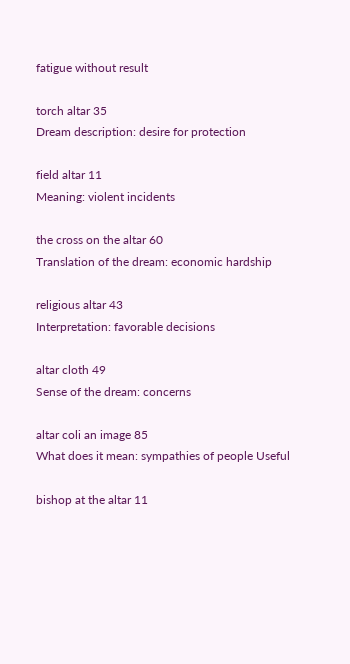fatigue without result

torch altar 35
Dream description: desire for protection

field altar 11
Meaning: violent incidents

the cross on the altar 60
Translation of the dream: economic hardship

religious altar 43
Interpretation: favorable decisions

altar cloth 49
Sense of the dream: concerns

altar coli an image 85
What does it mean: sympathies of people Useful

bishop at the altar 11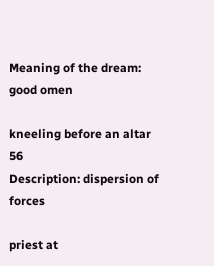Meaning of the dream: good omen

kneeling before an altar 56
Description: dispersion of forces

priest at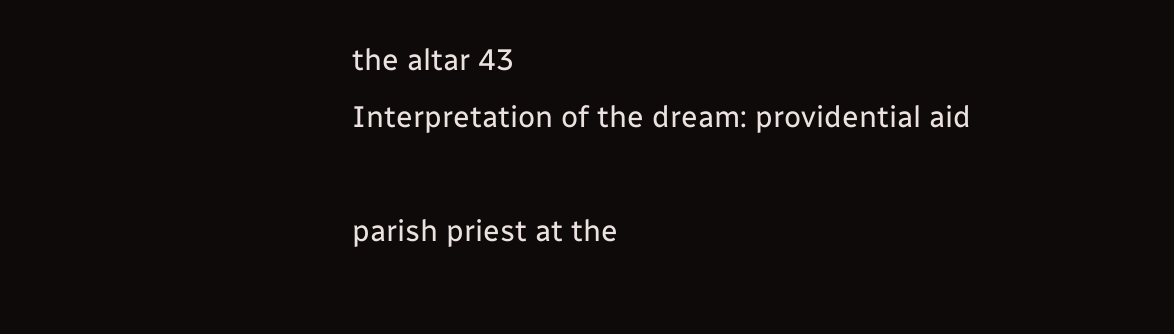the altar 43
Interpretation of the dream: providential aid

parish priest at the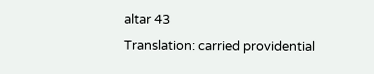altar 43
Translation: carried providential